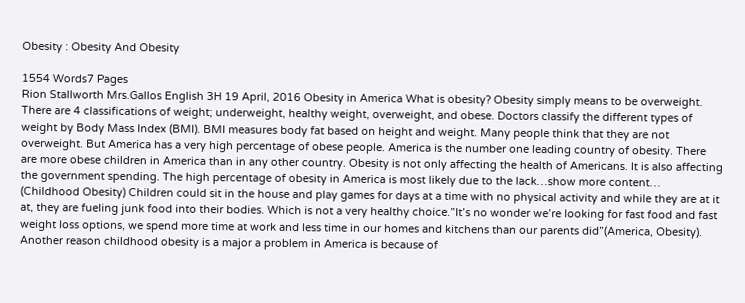Obesity : Obesity And Obesity

1554 Words7 Pages
Rion Stallworth Mrs.Gallos English 3H 19 April, 2016 Obesity in America What is obesity? Obesity simply means to be overweight. There are 4 classifications of weight; underweight, healthy weight, overweight, and obese. Doctors classify the different types of weight by Body Mass Index (BMI). BMI measures body fat based on height and weight. Many people think that they are not overweight. But America has a very high percentage of obese people. America is the number one leading country of obesity. There are more obese children in America than in any other country. Obesity is not only affecting the health of Americans. It is also affecting the government spending. The high percentage of obesity in America is most likely due to the lack…show more content…
(Childhood Obesity) Children could sit in the house and play games for days at a time with no physical activity and while they are at it at, they are fueling junk food into their bodies. Which is not a very healthy choice.”It’s no wonder we’re looking for fast food and fast weight loss options, we spend more time at work and less time in our homes and kitchens than our parents did”(America, Obesity). Another reason childhood obesity is a major a problem in America is because of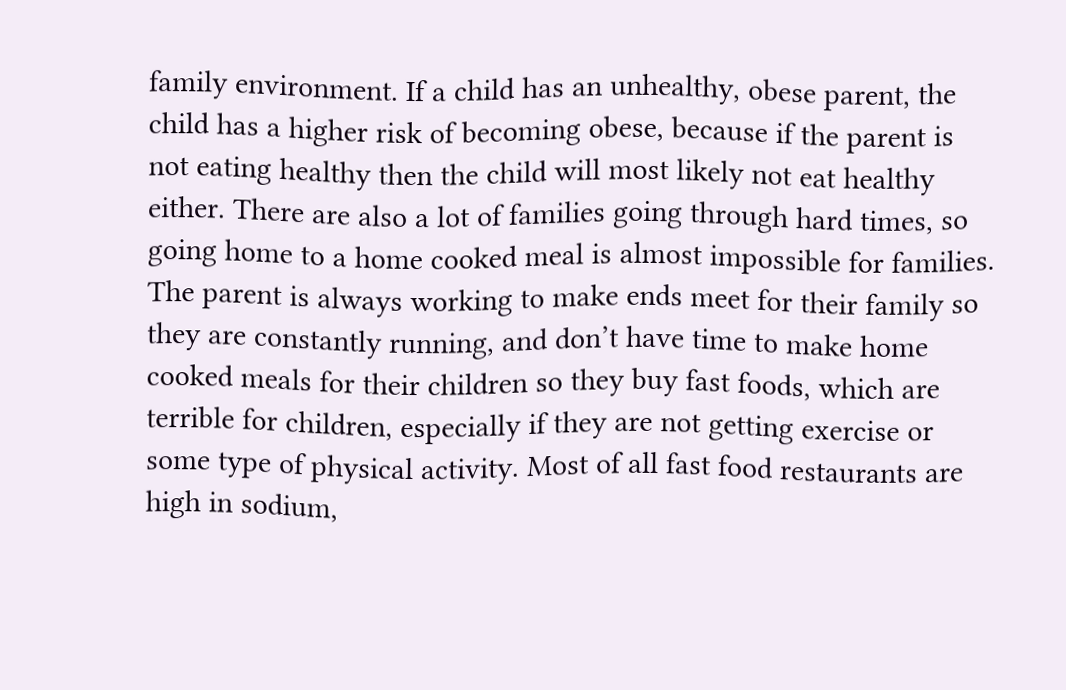family environment. If a child has an unhealthy, obese parent, the child has a higher risk of becoming obese, because if the parent is not eating healthy then the child will most likely not eat healthy either. There are also a lot of families going through hard times, so going home to a home cooked meal is almost impossible for families. The parent is always working to make ends meet for their family so they are constantly running, and don’t have time to make home cooked meals for their children so they buy fast foods, which are terrible for children, especially if they are not getting exercise or some type of physical activity. Most of all fast food restaurants are high in sodium,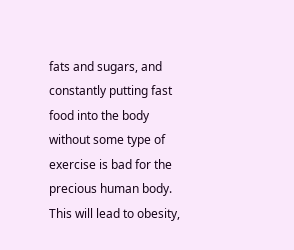fats and sugars, and constantly putting fast food into the body without some type of exercise is bad for the precious human body. This will lead to obesity,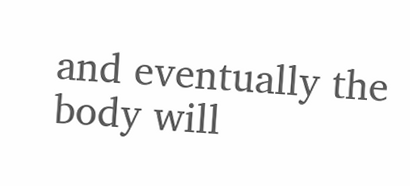and eventually the body will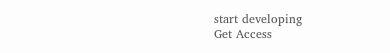start developing
Get Access